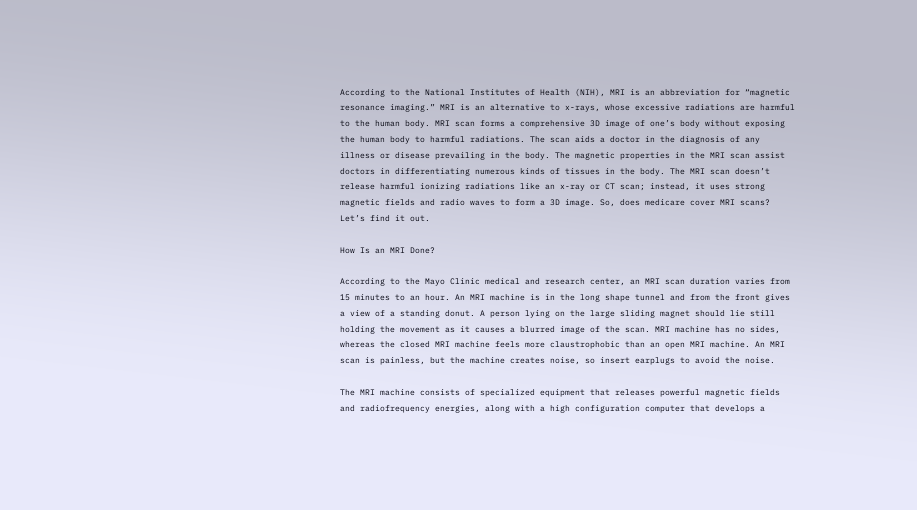According to the National Institutes of Health (NIH), MRI is an abbreviation for “magnetic resonance imaging.” MRI is an alternative to x-rays, whose excessive radiations are harmful to the human body. MRI scan forms a comprehensive 3D image of one’s body without exposing the human body to harmful radiations. The scan aids a doctor in the diagnosis of any illness or disease prevailing in the body. The magnetic properties in the MRI scan assist doctors in differentiating numerous kinds of tissues in the body. The MRI scan doesn’t release harmful ionizing radiations like an x-ray or CT scan; instead, it uses strong magnetic fields and radio waves to form a 3D image. So, does medicare cover MRI scans? Let’s find it out.

How Is an MRI Done?

According to the Mayo Clinic medical and research center, an MRI scan duration varies from 15 minutes to an hour. An MRI machine is in the long shape tunnel and from the front gives a view of a standing donut. A person lying on the large sliding magnet should lie still holding the movement as it causes a blurred image of the scan. MRI machine has no sides, whereas the closed MRI machine feels more claustrophobic than an open MRI machine. An MRI scan is painless, but the machine creates noise, so insert earplugs to avoid the noise.

The MRI machine consists of specialized equipment that releases powerful magnetic fields and radiofrequency energies, along with a high configuration computer that develops a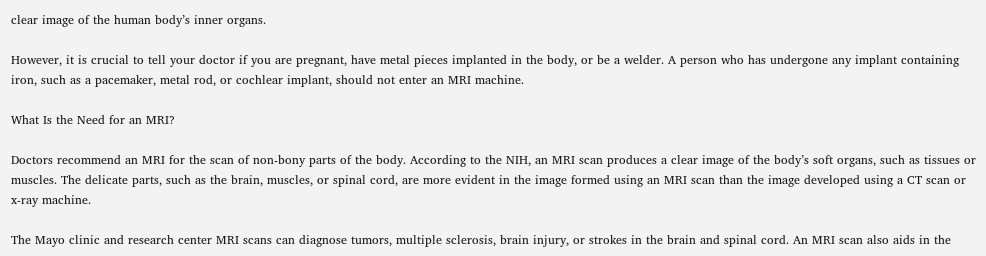clear image of the human body’s inner organs.

However, it is crucial to tell your doctor if you are pregnant, have metal pieces implanted in the body, or be a welder. A person who has undergone any implant containing iron, such as a pacemaker, metal rod, or cochlear implant, should not enter an MRI machine.

What Is the Need for an MRI?

Doctors recommend an MRI for the scan of non-bony parts of the body. According to the NIH, an MRI scan produces a clear image of the body’s soft organs, such as tissues or muscles. The delicate parts, such as the brain, muscles, or spinal cord, are more evident in the image formed using an MRI scan than the image developed using a CT scan or x-ray machine.

The Mayo clinic and research center MRI scans can diagnose tumors, multiple sclerosis, brain injury, or strokes in the brain and spinal cord. An MRI scan also aids in the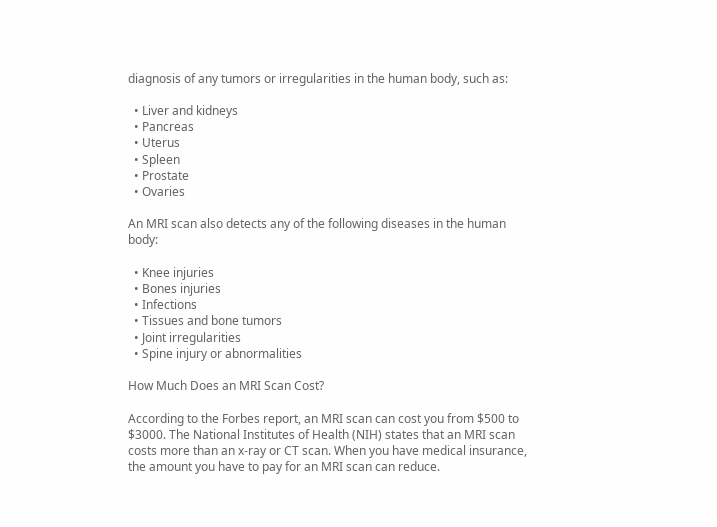diagnosis of any tumors or irregularities in the human body, such as:

  • Liver and kidneys
  • Pancreas
  • Uterus
  • Spleen
  • Prostate
  • Ovaries

An MRI scan also detects any of the following diseases in the human body:

  • Knee injuries
  • Bones injuries
  • Infections
  • Tissues and bone tumors
  • Joint irregularities
  • Spine injury or abnormalities

How Much Does an MRI Scan Cost?

According to the Forbes report, an MRI scan can cost you from $500 to $3000. The National Institutes of Health (NIH) states that an MRI scan costs more than an x-ray or CT scan. When you have medical insurance, the amount you have to pay for an MRI scan can reduce.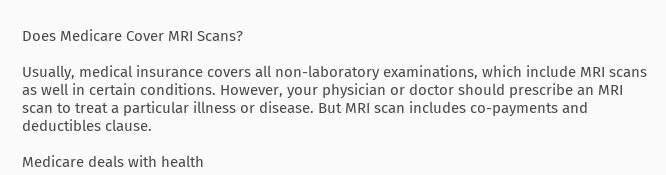Does Medicare Cover MRI Scans?

Usually, medical insurance covers all non-laboratory examinations, which include MRI scans as well in certain conditions. However, your physician or doctor should prescribe an MRI scan to treat a particular illness or disease. But MRI scan includes co-payments and deductibles clause.

Medicare deals with health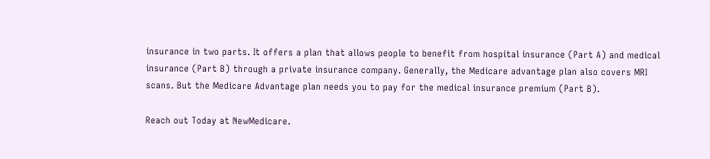insurance in two parts. It offers a plan that allows people to benefit from hospital insurance (Part A) and medical insurance (Part B) through a private insurance company. Generally, the Medicare advantage plan also covers MRI scans. But the Medicare Advantage plan needs you to pay for the medical insurance premium (Part B).

Reach out Today at NewMedicare.